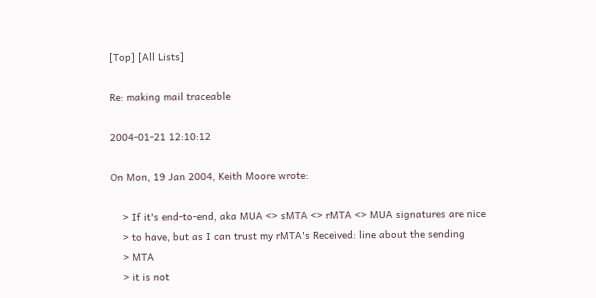[Top] [All Lists]

Re: making mail traceable

2004-01-21 12:10:12

On Mon, 19 Jan 2004, Keith Moore wrote:

    > If it's end-to-end, aka MUA <> sMTA <> rMTA <> MUA signatures are nice
    > to have, but as I can trust my rMTA's Received: line about the sending
    > MTA
    > it is not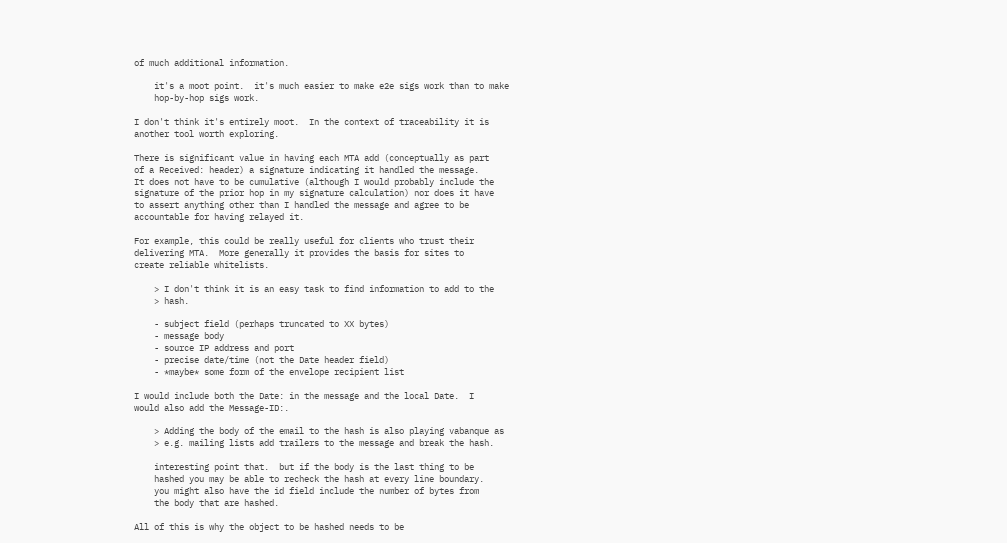of much additional information.

    it's a moot point.  it's much easier to make e2e sigs work than to make
    hop-by-hop sigs work.

I don't think it's entirely moot.  In the context of traceability it is
another tool worth exploring.

There is significant value in having each MTA add (conceptually as part
of a Received: header) a signature indicating it handled the message.
It does not have to be cumulative (although I would probably include the
signature of the prior hop in my signature calculation) nor does it have
to assert anything other than I handled the message and agree to be
accountable for having relayed it.

For example, this could be really useful for clients who trust their
delivering MTA.  More generally it provides the basis for sites to
create reliable whitelists.

    > I don't think it is an easy task to find information to add to the
    > hash.

    - subject field (perhaps truncated to XX bytes)
    - message body
    - source IP address and port
    - precise date/time (not the Date header field)
    - *maybe* some form of the envelope recipient list

I would include both the Date: in the message and the local Date.  I
would also add the Message-ID:.

    > Adding the body of the email to the hash is also playing vabanque as
    > e.g. mailing lists add trailers to the message and break the hash.

    interesting point that.  but if the body is the last thing to be
    hashed you may be able to recheck the hash at every line boundary.
    you might also have the id field include the number of bytes from
    the body that are hashed.

All of this is why the object to be hashed needs to be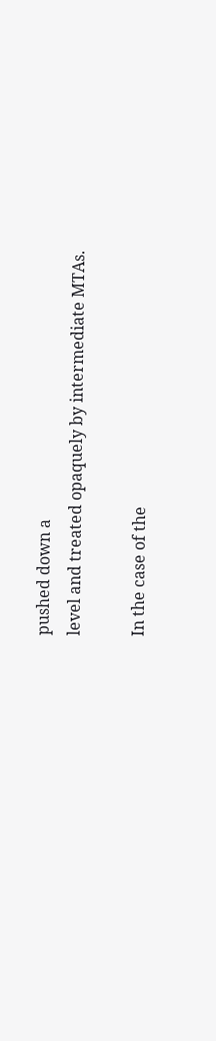pushed down a
level and treated opaquely by intermediate MTAs.

In the case of the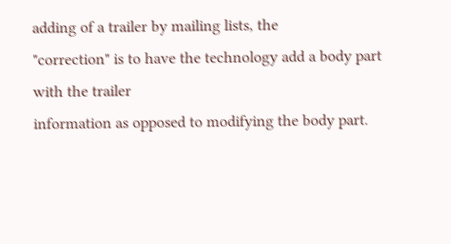adding of a trailer by mailing lists, the
"correction" is to have the technology add a body part with the trailer
information as opposed to modifying the body part.